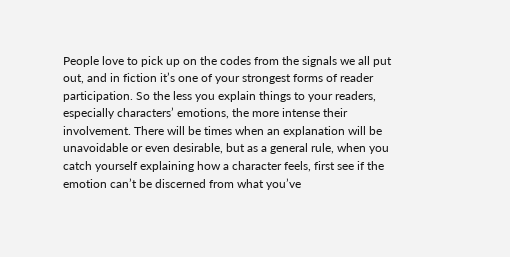People love to pick up on the codes from the signals we all put out, and in fiction it’s one of your strongest forms of reader participation. So the less you explain things to your readers, especially characters’ emotions, the more intense their involvement. There will be times when an explanation will be unavoidable or even desirable, but as a general rule, when you catch yourself explaining how a character feels, first see if the emotion can’t be discerned from what you’ve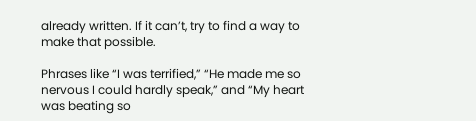already written. If it can’t, try to find a way to make that possible.

Phrases like “I was terrified,” “He made me so nervous I could hardly speak,” and “My heart was beating so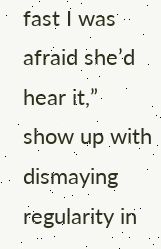fast I was afraid she’d hear it,” show up with dismaying regularity in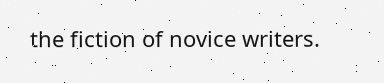the fiction of novice writers.